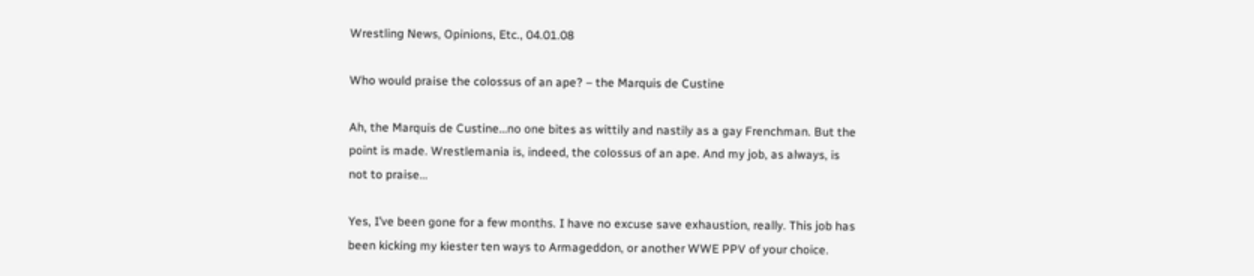Wrestling News, Opinions, Etc., 04.01.08

Who would praise the colossus of an ape? – the Marquis de Custine

Ah, the Marquis de Custine…no one bites as wittily and nastily as a gay Frenchman. But the point is made. Wrestlemania is, indeed, the colossus of an ape. And my job, as always, is not to praise…

Yes, I’ve been gone for a few months. I have no excuse save exhaustion, really. This job has been kicking my kiester ten ways to Armageddon, or another WWE PPV of your choice.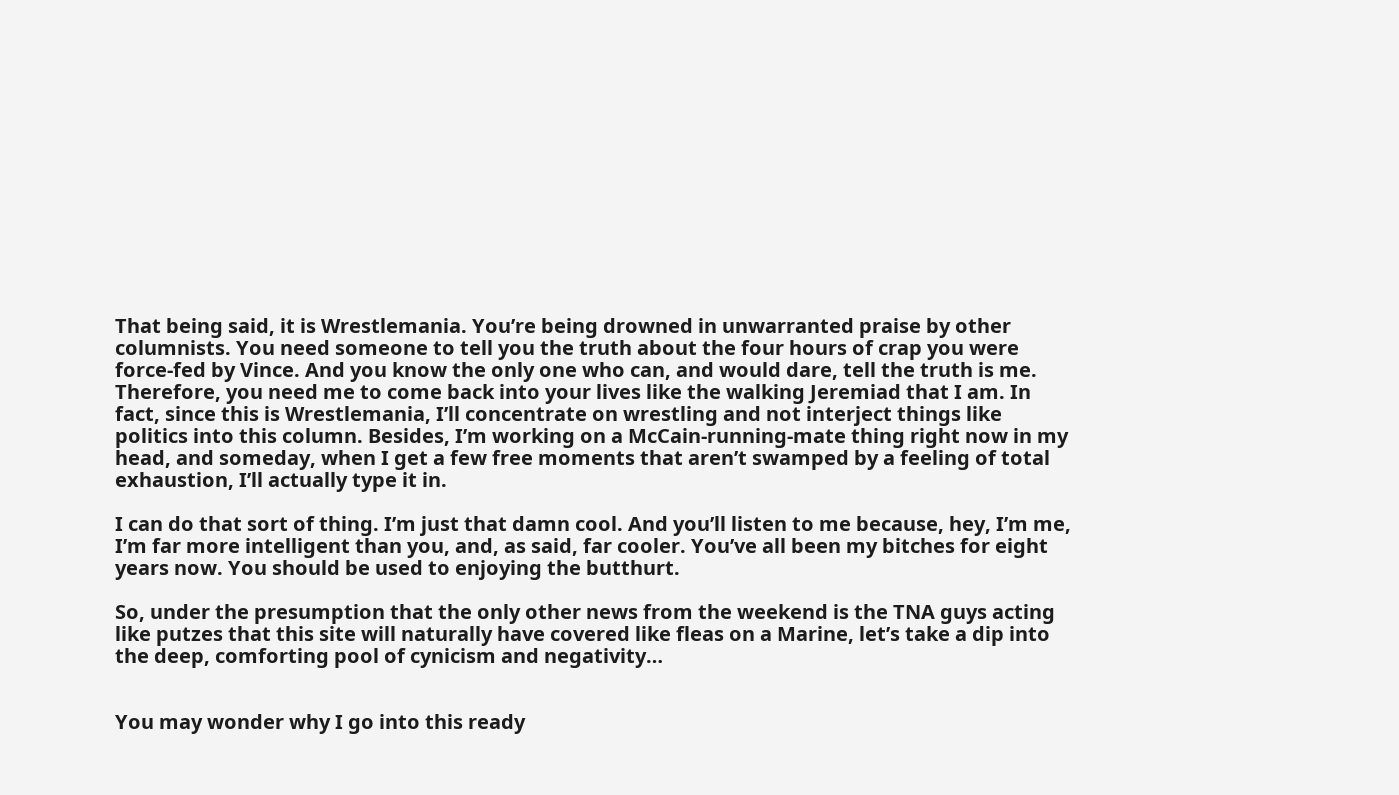That being said, it is Wrestlemania. You’re being drowned in unwarranted praise by other columnists. You need someone to tell you the truth about the four hours of crap you were force-fed by Vince. And you know the only one who can, and would dare, tell the truth is me. Therefore, you need me to come back into your lives like the walking Jeremiad that I am. In fact, since this is Wrestlemania, I’ll concentrate on wrestling and not interject things like politics into this column. Besides, I’m working on a McCain-running-mate thing right now in my head, and someday, when I get a few free moments that aren’t swamped by a feeling of total exhaustion, I’ll actually type it in.

I can do that sort of thing. I’m just that damn cool. And you’ll listen to me because, hey, I’m me, I’m far more intelligent than you, and, as said, far cooler. You’ve all been my bitches for eight years now. You should be used to enjoying the butthurt.

So, under the presumption that the only other news from the weekend is the TNA guys acting like putzes that this site will naturally have covered like fleas on a Marine, let’s take a dip into the deep, comforting pool of cynicism and negativity…


You may wonder why I go into this ready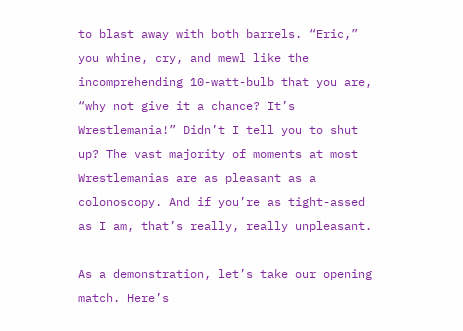to blast away with both barrels. “Eric,” you whine, cry, and mewl like the incomprehending 10-watt-bulb that you are, “why not give it a chance? It’s Wrestlemania!” Didn’t I tell you to shut up? The vast majority of moments at most Wrestlemanias are as pleasant as a colonoscopy. And if you’re as tight-assed as I am, that’s really, really unpleasant.

As a demonstration, let’s take our opening match. Here’s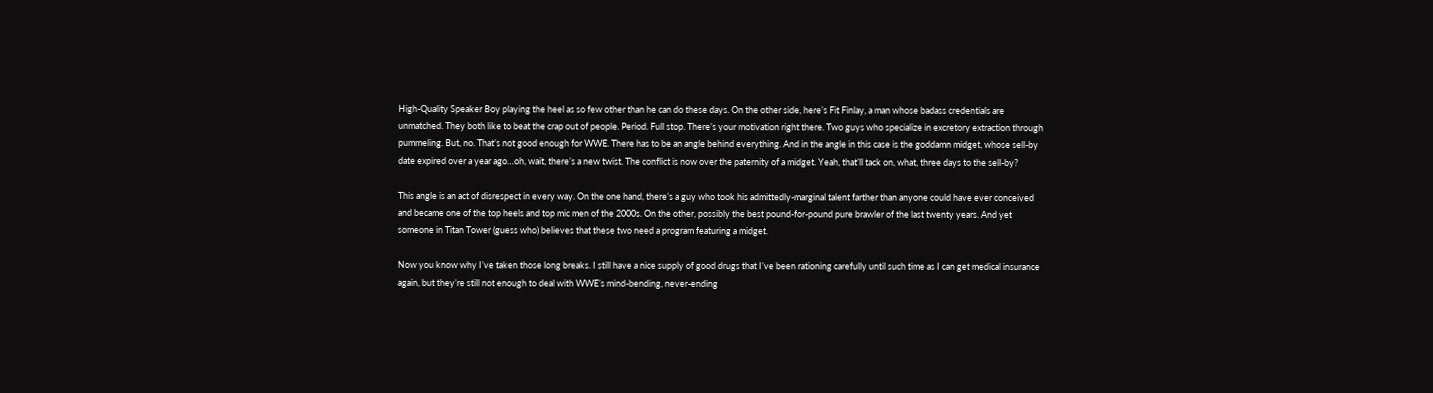High-Quality Speaker Boy playing the heel as so few other than he can do these days. On the other side, here’s Fit Finlay, a man whose badass credentials are unmatched. They both like to beat the crap out of people. Period. Full stop. There’s your motivation right there. Two guys who specialize in excretory extraction through pummeling. But, no. That’s not good enough for WWE. There has to be an angle behind everything. And in the angle in this case is the goddamn midget, whose sell-by date expired over a year ago…oh, wait, there’s a new twist. The conflict is now over the paternity of a midget. Yeah, that’ll tack on, what, three days to the sell-by?

This angle is an act of disrespect in every way. On the one hand, there’s a guy who took his admittedly-marginal talent farther than anyone could have ever conceived and became one of the top heels and top mic men of the 2000s. On the other, possibly the best pound-for-pound pure brawler of the last twenty years. And yet someone in Titan Tower (guess who) believes that these two need a program featuring a midget.

Now you know why I’ve taken those long breaks. I still have a nice supply of good drugs that I’ve been rationing carefully until such time as I can get medical insurance again, but they’re still not enough to deal with WWE’s mind-bending, never-ending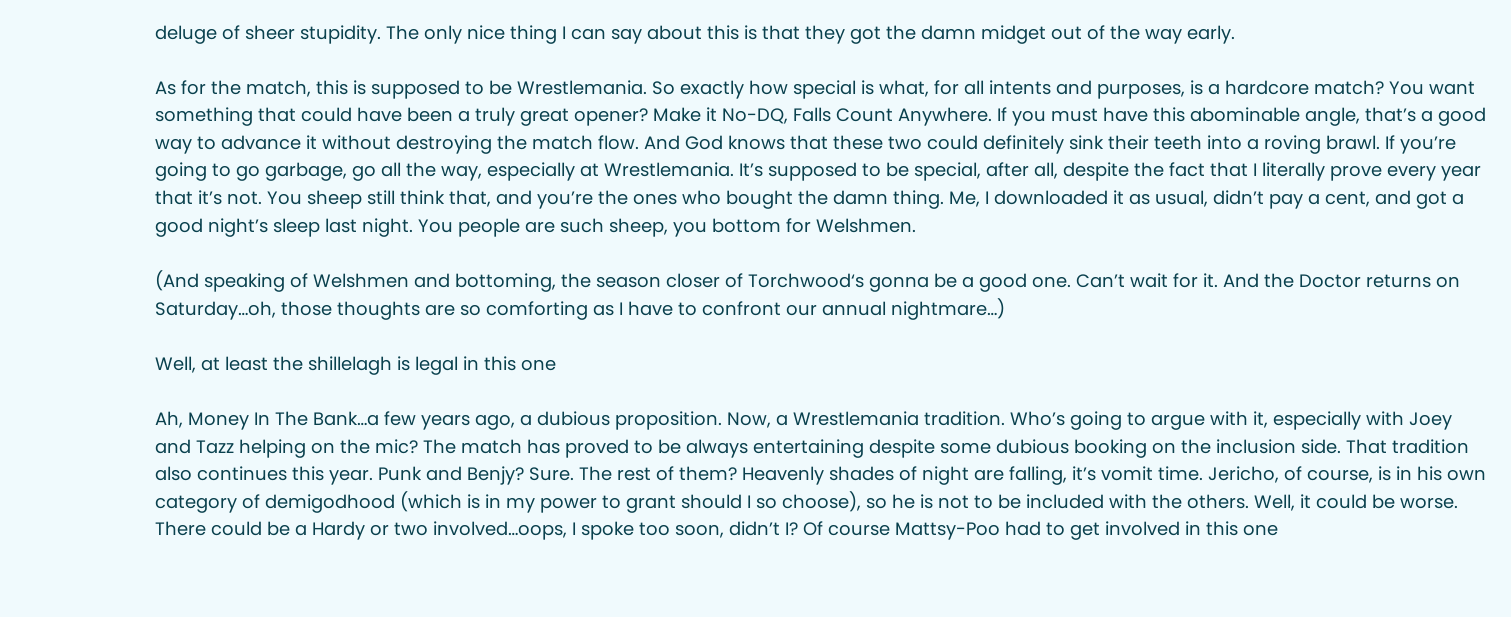deluge of sheer stupidity. The only nice thing I can say about this is that they got the damn midget out of the way early.

As for the match, this is supposed to be Wrestlemania. So exactly how special is what, for all intents and purposes, is a hardcore match? You want something that could have been a truly great opener? Make it No-DQ, Falls Count Anywhere. If you must have this abominable angle, that’s a good way to advance it without destroying the match flow. And God knows that these two could definitely sink their teeth into a roving brawl. If you’re going to go garbage, go all the way, especially at Wrestlemania. It’s supposed to be special, after all, despite the fact that I literally prove every year that it’s not. You sheep still think that, and you’re the ones who bought the damn thing. Me, I downloaded it as usual, didn’t pay a cent, and got a good night’s sleep last night. You people are such sheep, you bottom for Welshmen.

(And speaking of Welshmen and bottoming, the season closer of Torchwood‘s gonna be a good one. Can’t wait for it. And the Doctor returns on Saturday…oh, those thoughts are so comforting as I have to confront our annual nightmare…)

Well, at least the shillelagh is legal in this one

Ah, Money In The Bank…a few years ago, a dubious proposition. Now, a Wrestlemania tradition. Who’s going to argue with it, especially with Joey and Tazz helping on the mic? The match has proved to be always entertaining despite some dubious booking on the inclusion side. That tradition also continues this year. Punk and Benjy? Sure. The rest of them? Heavenly shades of night are falling, it’s vomit time. Jericho, of course, is in his own category of demigodhood (which is in my power to grant should I so choose), so he is not to be included with the others. Well, it could be worse. There could be a Hardy or two involved…oops, I spoke too soon, didn’t I? Of course Mattsy-Poo had to get involved in this one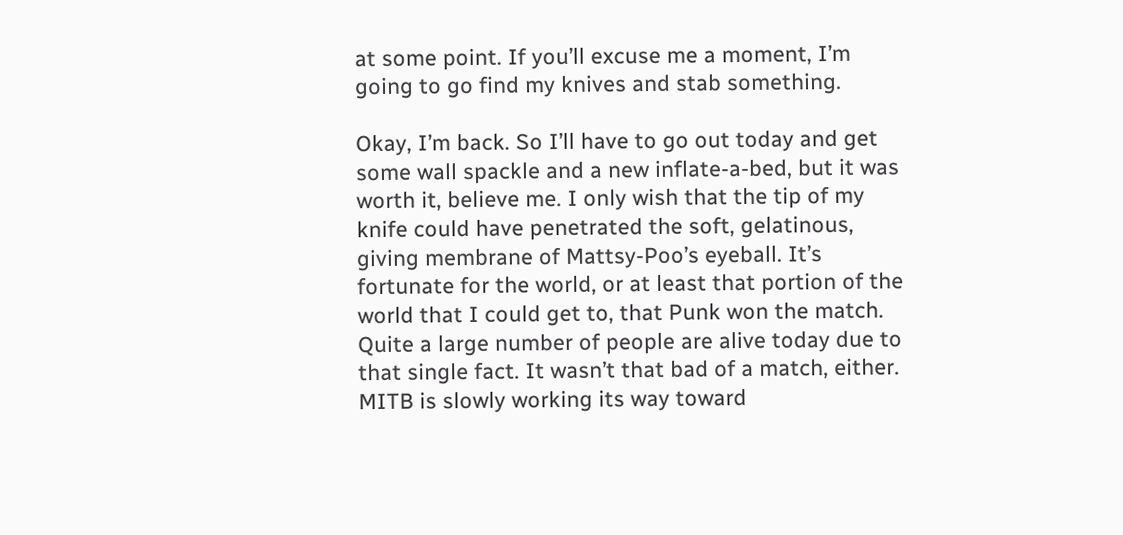at some point. If you’ll excuse me a moment, I’m going to go find my knives and stab something.

Okay, I’m back. So I’ll have to go out today and get some wall spackle and a new inflate-a-bed, but it was worth it, believe me. I only wish that the tip of my knife could have penetrated the soft, gelatinous, giving membrane of Mattsy-Poo’s eyeball. It’s fortunate for the world, or at least that portion of the world that I could get to, that Punk won the match. Quite a large number of people are alive today due to that single fact. It wasn’t that bad of a match, either. MITB is slowly working its way toward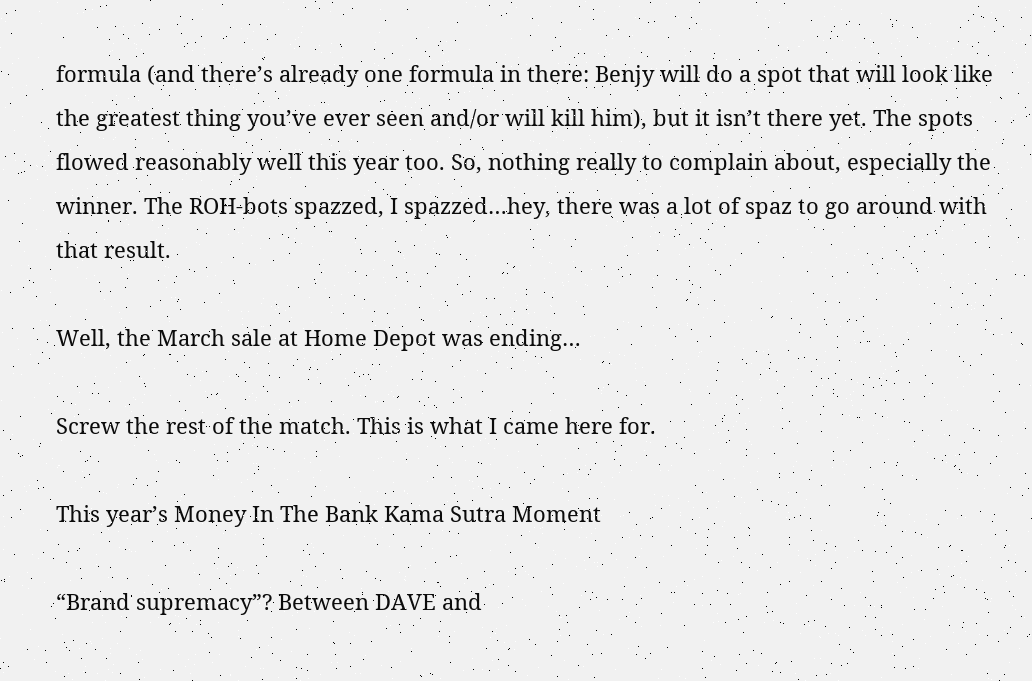formula (and there’s already one formula in there: Benjy will do a spot that will look like the greatest thing you’ve ever seen and/or will kill him), but it isn’t there yet. The spots flowed reasonably well this year too. So, nothing really to complain about, especially the winner. The ROH-bots spazzed, I spazzed…hey, there was a lot of spaz to go around with that result.

Well, the March sale at Home Depot was ending…

Screw the rest of the match. This is what I came here for.

This year’s Money In The Bank Kama Sutra Moment

“Brand supremacy”? Between DAVE and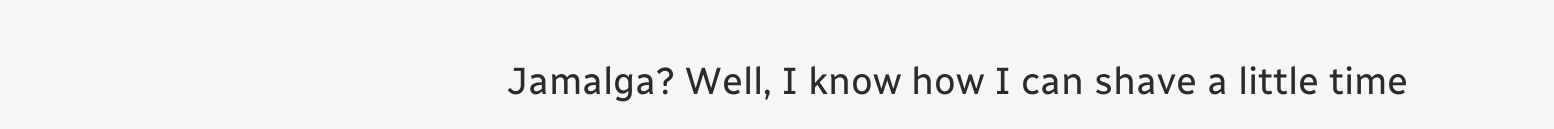Jamalga? Well, I know how I can shave a little time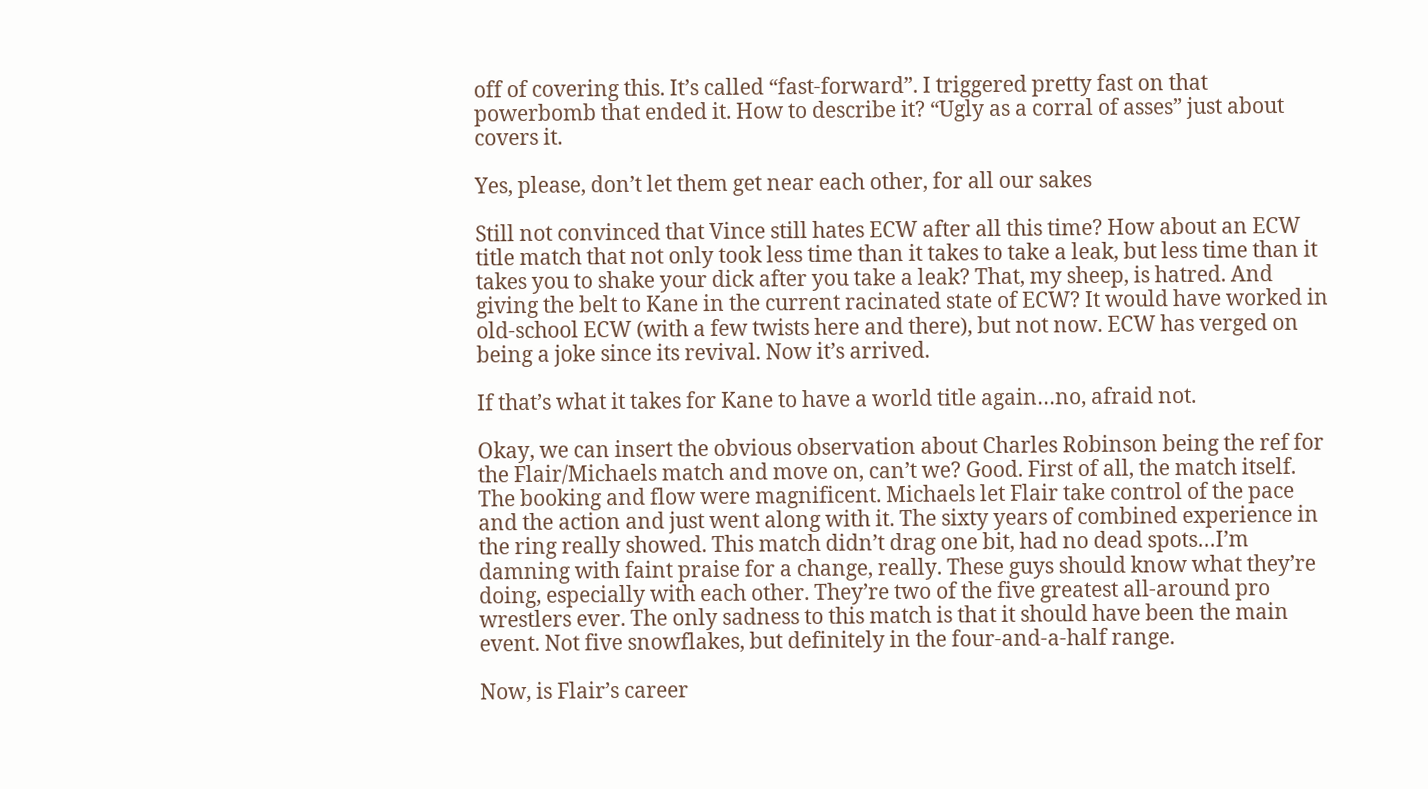off of covering this. It’s called “fast-forward”. I triggered pretty fast on that powerbomb that ended it. How to describe it? “Ugly as a corral of asses” just about covers it.

Yes, please, don’t let them get near each other, for all our sakes

Still not convinced that Vince still hates ECW after all this time? How about an ECW title match that not only took less time than it takes to take a leak, but less time than it takes you to shake your dick after you take a leak? That, my sheep, is hatred. And giving the belt to Kane in the current racinated state of ECW? It would have worked in old-school ECW (with a few twists here and there), but not now. ECW has verged on being a joke since its revival. Now it’s arrived.

If that’s what it takes for Kane to have a world title again…no, afraid not.

Okay, we can insert the obvious observation about Charles Robinson being the ref for the Flair/Michaels match and move on, can’t we? Good. First of all, the match itself. The booking and flow were magnificent. Michaels let Flair take control of the pace and the action and just went along with it. The sixty years of combined experience in the ring really showed. This match didn’t drag one bit, had no dead spots…I’m damning with faint praise for a change, really. These guys should know what they’re doing, especially with each other. They’re two of the five greatest all-around pro wrestlers ever. The only sadness to this match is that it should have been the main event. Not five snowflakes, but definitely in the four-and-a-half range.

Now, is Flair’s career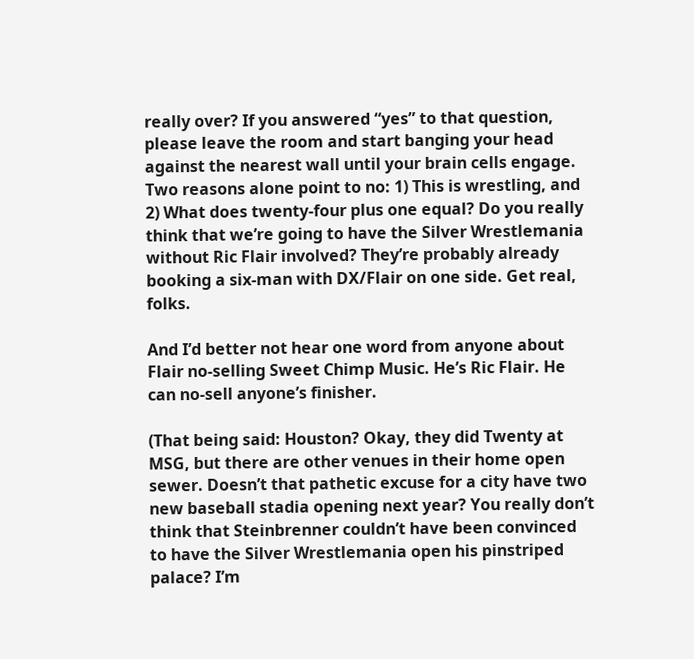really over? If you answered “yes” to that question, please leave the room and start banging your head against the nearest wall until your brain cells engage. Two reasons alone point to no: 1) This is wrestling, and 2) What does twenty-four plus one equal? Do you really think that we’re going to have the Silver Wrestlemania without Ric Flair involved? They’re probably already booking a six-man with DX/Flair on one side. Get real, folks.

And I’d better not hear one word from anyone about Flair no-selling Sweet Chimp Music. He’s Ric Flair. He can no-sell anyone’s finisher.

(That being said: Houston? Okay, they did Twenty at MSG, but there are other venues in their home open sewer. Doesn’t that pathetic excuse for a city have two new baseball stadia opening next year? You really don’t think that Steinbrenner couldn’t have been convinced to have the Silver Wrestlemania open his pinstriped palace? I’m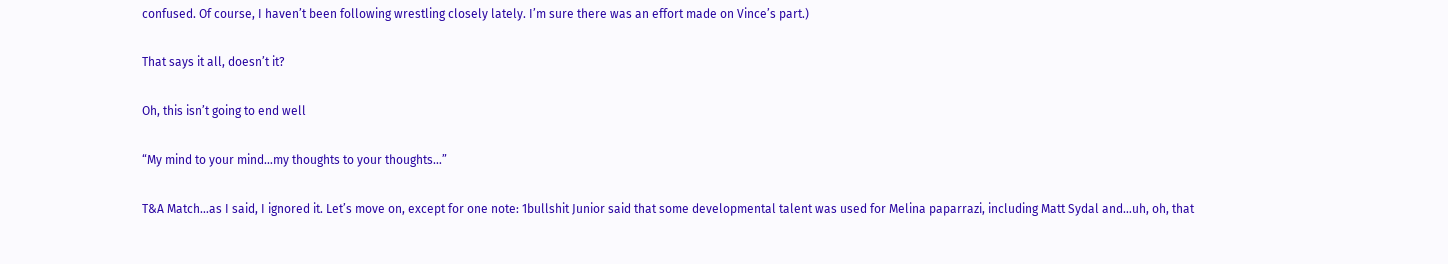confused. Of course, I haven’t been following wrestling closely lately. I’m sure there was an effort made on Vince’s part.)

That says it all, doesn’t it?

Oh, this isn’t going to end well

“My mind to your mind…my thoughts to your thoughts…”

T&A Match…as I said, I ignored it. Let’s move on, except for one note: 1bullshit Junior said that some developmental talent was used for Melina paparrazi, including Matt Sydal and…uh, oh, that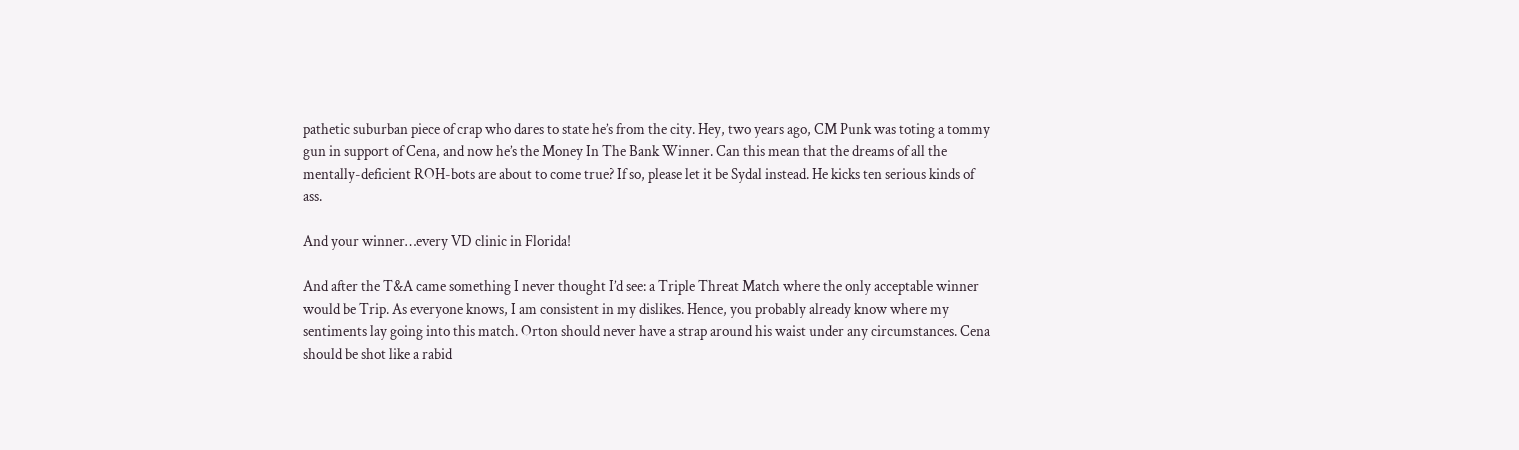pathetic suburban piece of crap who dares to state he’s from the city. Hey, two years ago, CM Punk was toting a tommy gun in support of Cena, and now he’s the Money In The Bank Winner. Can this mean that the dreams of all the mentally-deficient ROH-bots are about to come true? If so, please let it be Sydal instead. He kicks ten serious kinds of ass.

And your winner…every VD clinic in Florida!

And after the T&A came something I never thought I’d see: a Triple Threat Match where the only acceptable winner would be Trip. As everyone knows, I am consistent in my dislikes. Hence, you probably already know where my sentiments lay going into this match. Orton should never have a strap around his waist under any circumstances. Cena should be shot like a rabid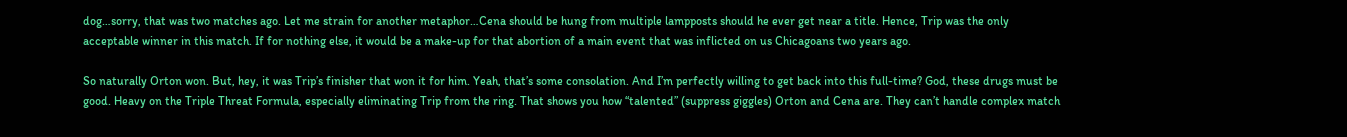dog…sorry, that was two matches ago. Let me strain for another metaphor…Cena should be hung from multiple lampposts should he ever get near a title. Hence, Trip was the only acceptable winner in this match. If for nothing else, it would be a make-up for that abortion of a main event that was inflicted on us Chicagoans two years ago.

So naturally Orton won. But, hey, it was Trip’s finisher that won it for him. Yeah, that’s some consolation. And I’m perfectly willing to get back into this full-time? God, these drugs must be good. Heavy on the Triple Threat Formula, especially eliminating Trip from the ring. That shows you how “talented” (suppress giggles) Orton and Cena are. They can’t handle complex match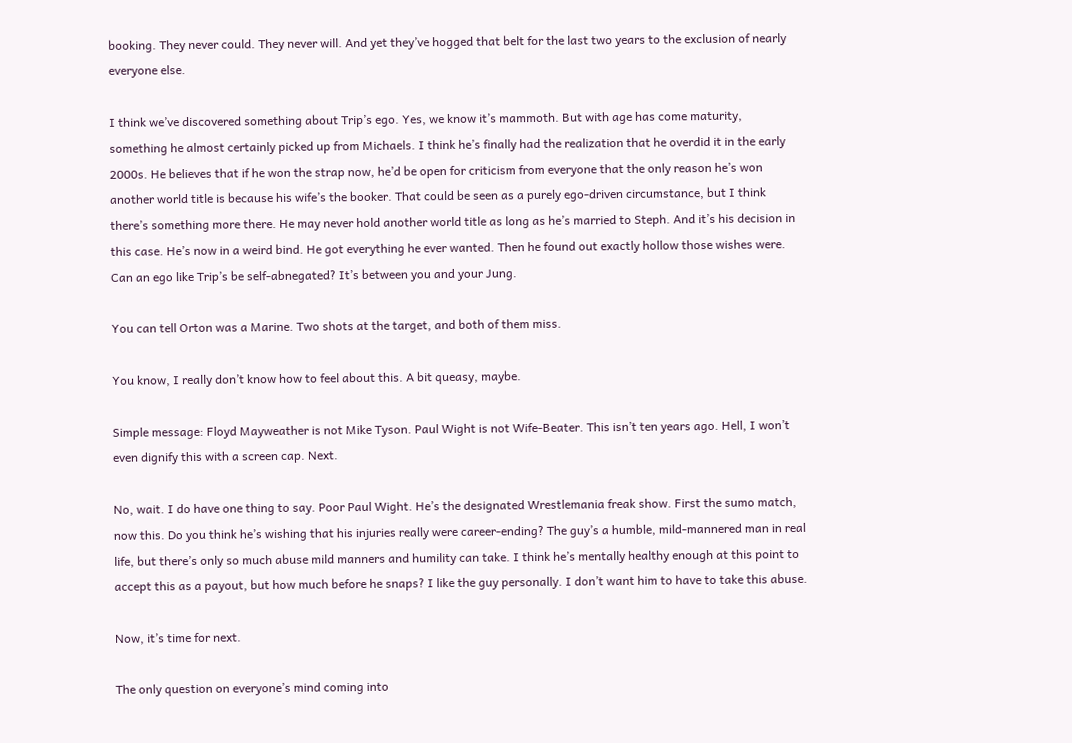booking. They never could. They never will. And yet they’ve hogged that belt for the last two years to the exclusion of nearly everyone else.

I think we’ve discovered something about Trip’s ego. Yes, we know it’s mammoth. But with age has come maturity, something he almost certainly picked up from Michaels. I think he’s finally had the realization that he overdid it in the early 2000s. He believes that if he won the strap now, he’d be open for criticism from everyone that the only reason he’s won another world title is because his wife’s the booker. That could be seen as a purely ego-driven circumstance, but I think there’s something more there. He may never hold another world title as long as he’s married to Steph. And it’s his decision in this case. He’s now in a weird bind. He got everything he ever wanted. Then he found out exactly hollow those wishes were. Can an ego like Trip’s be self-abnegated? It’s between you and your Jung.

You can tell Orton was a Marine. Two shots at the target, and both of them miss.

You know, I really don’t know how to feel about this. A bit queasy, maybe.

Simple message: Floyd Mayweather is not Mike Tyson. Paul Wight is not Wife-Beater. This isn’t ten years ago. Hell, I won’t even dignify this with a screen cap. Next.

No, wait. I do have one thing to say. Poor Paul Wight. He’s the designated Wrestlemania freak show. First the sumo match, now this. Do you think he’s wishing that his injuries really were career-ending? The guy’s a humble, mild-mannered man in real life, but there’s only so much abuse mild manners and humility can take. I think he’s mentally healthy enough at this point to accept this as a payout, but how much before he snaps? I like the guy personally. I don’t want him to have to take this abuse.

Now, it’s time for next.

The only question on everyone’s mind coming into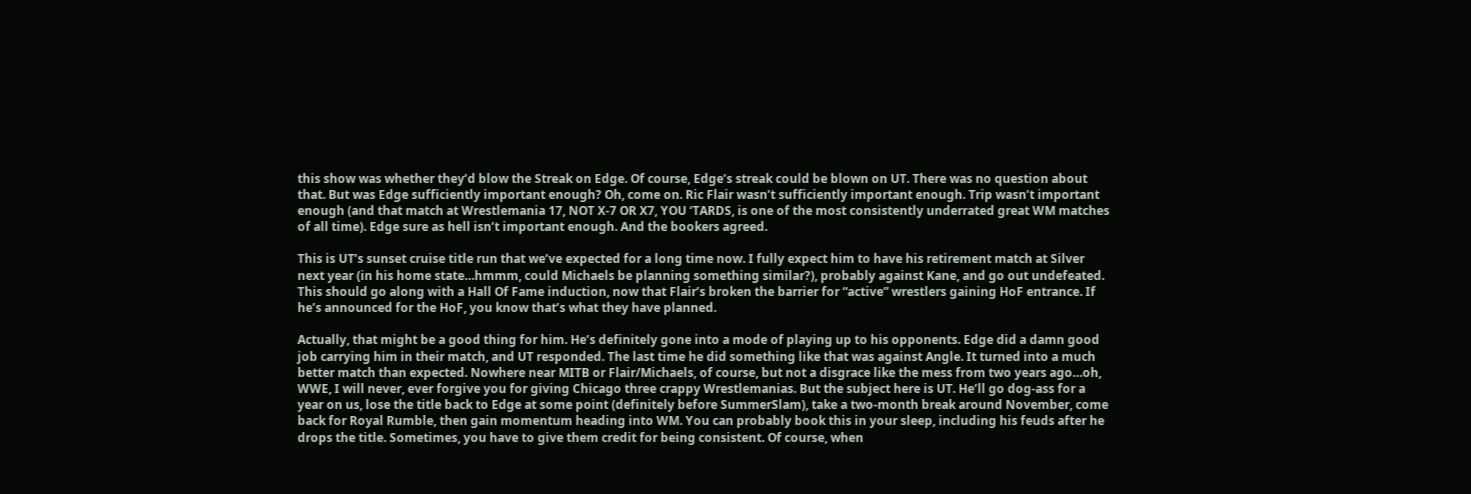this show was whether they’d blow the Streak on Edge. Of course, Edge’s streak could be blown on UT. There was no question about that. But was Edge sufficiently important enough? Oh, come on. Ric Flair wasn’t sufficiently important enough. Trip wasn’t important enough (and that match at Wrestlemania 17, NOT X-7 OR X7, YOU ‘TARDS, is one of the most consistently underrated great WM matches of all time). Edge sure as hell isn’t important enough. And the bookers agreed.

This is UT’s sunset cruise title run that we’ve expected for a long time now. I fully expect him to have his retirement match at Silver next year (in his home state…hmmm, could Michaels be planning something similar?), probably against Kane, and go out undefeated. This should go along with a Hall Of Fame induction, now that Flair’s broken the barrier for “active” wrestlers gaining HoF entrance. If he’s announced for the HoF, you know that’s what they have planned.

Actually, that might be a good thing for him. He’s definitely gone into a mode of playing up to his opponents. Edge did a damn good job carrying him in their match, and UT responded. The last time he did something like that was against Angle. It turned into a much better match than expected. Nowhere near MITB or Flair/Michaels, of course, but not a disgrace like the mess from two years ago…oh, WWE, I will never, ever forgive you for giving Chicago three crappy Wrestlemanias. But the subject here is UT. He’ll go dog-ass for a year on us, lose the title back to Edge at some point (definitely before SummerSlam), take a two-month break around November, come back for Royal Rumble, then gain momentum heading into WM. You can probably book this in your sleep, including his feuds after he drops the title. Sometimes, you have to give them credit for being consistent. Of course, when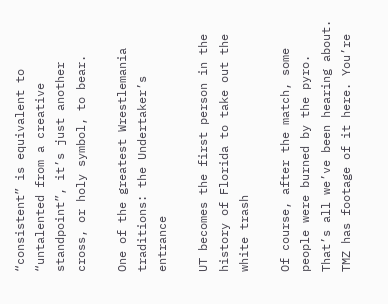“consistent” is equivalent to “untalented from a creative standpoint”, it’s just another cross, or holy symbol, to bear.

One of the greatest Wrestlemania traditions: the Undertaker’s entrance

UT becomes the first person in the history of Florida to take out the white trash

Of course, after the match, some people were burned by the pyro. That’s all we’ve been hearing about. TMZ has footage of it here. You’re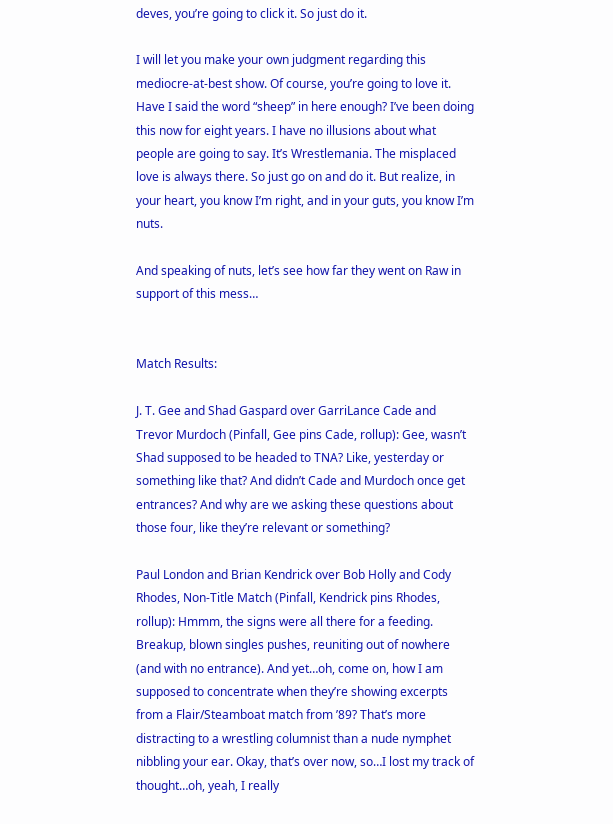deves, you’re going to click it. So just do it.

I will let you make your own judgment regarding this mediocre-at-best show. Of course, you’re going to love it. Have I said the word “sheep” in here enough? I’ve been doing this now for eight years. I have no illusions about what people are going to say. It’s Wrestlemania. The misplaced love is always there. So just go on and do it. But realize, in your heart, you know I’m right, and in your guts, you know I’m nuts.

And speaking of nuts, let’s see how far they went on Raw in support of this mess…


Match Results:

J. T. Gee and Shad Gaspard over GarriLance Cade and Trevor Murdoch (Pinfall, Gee pins Cade, rollup): Gee, wasn’t Shad supposed to be headed to TNA? Like, yesterday or something like that? And didn’t Cade and Murdoch once get entrances? And why are we asking these questions about those four, like they’re relevant or something?

Paul London and Brian Kendrick over Bob Holly and Cody Rhodes, Non-Title Match (Pinfall, Kendrick pins Rhodes, rollup): Hmmm, the signs were all there for a feeding. Breakup, blown singles pushes, reuniting out of nowhere (and with no entrance). And yet…oh, come on, how I am supposed to concentrate when they’re showing excerpts from a Flair/Steamboat match from ’89? That’s more distracting to a wrestling columnist than a nude nymphet nibbling your ear. Okay, that’s over now, so…I lost my track of thought…oh, yeah, I really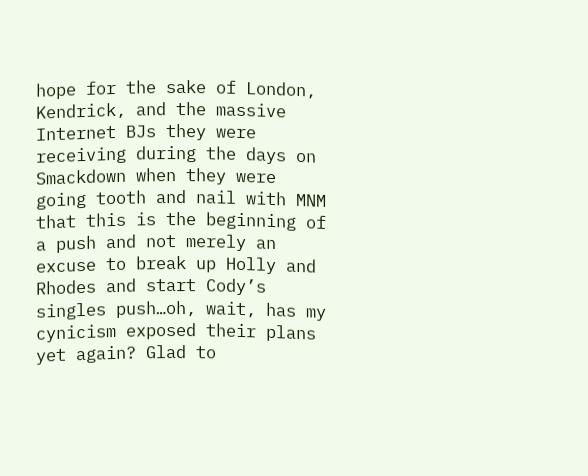hope for the sake of London, Kendrick, and the massive Internet BJs they were receiving during the days on Smackdown when they were going tooth and nail with MNM that this is the beginning of a push and not merely an excuse to break up Holly and Rhodes and start Cody’s singles push…oh, wait, has my cynicism exposed their plans yet again? Glad to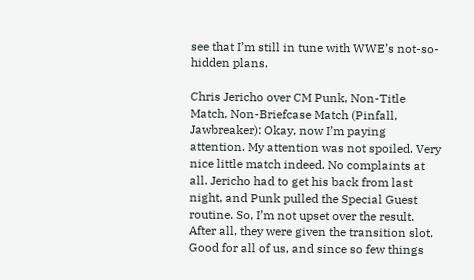see that I’m still in tune with WWE’s not-so-hidden plans.

Chris Jericho over CM Punk, Non-Title Match, Non-Briefcase Match (Pinfall, Jawbreaker): Okay, now I’m paying attention. My attention was not spoiled. Very nice little match indeed. No complaints at all. Jericho had to get his back from last night, and Punk pulled the Special Guest routine. So, I’m not upset over the result. After all, they were given the transition slot. Good for all of us, and since so few things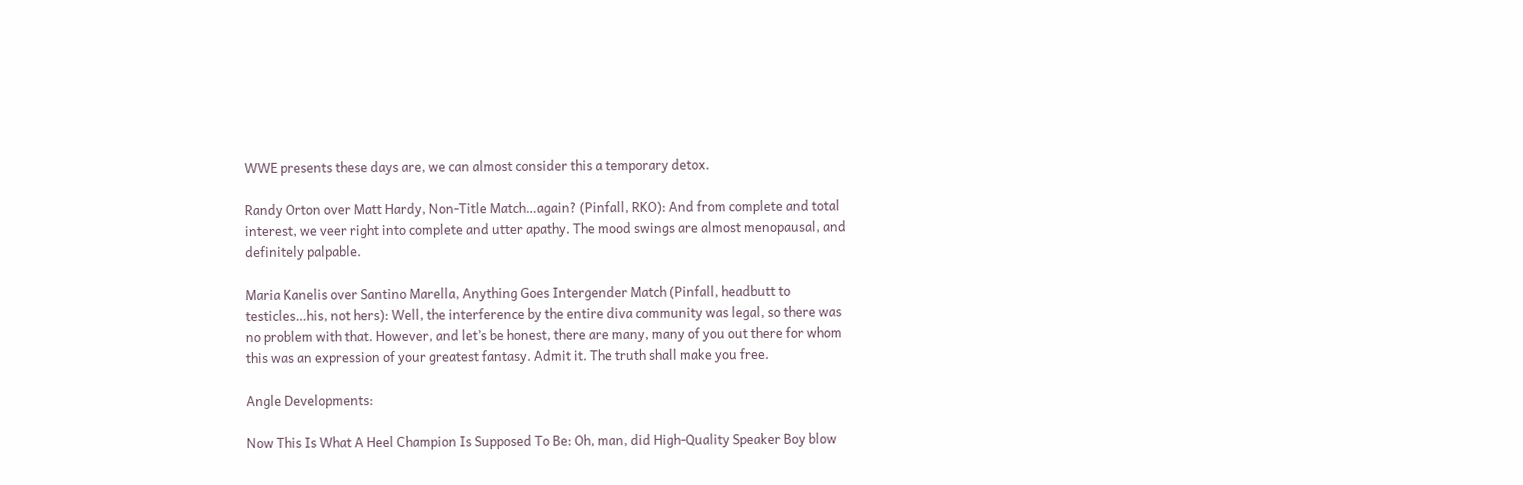WWE presents these days are, we can almost consider this a temporary detox.

Randy Orton over Matt Hardy, Non-Title Match…again? (Pinfall, RKO): And from complete and total interest, we veer right into complete and utter apathy. The mood swings are almost menopausal, and definitely palpable.

Maria Kanelis over Santino Marella, Anything Goes Intergender Match (Pinfall, headbutt to testicles…his, not hers): Well, the interference by the entire diva community was legal, so there was no problem with that. However, and let’s be honest, there are many, many of you out there for whom this was an expression of your greatest fantasy. Admit it. The truth shall make you free.

Angle Developments:

Now This Is What A Heel Champion Is Supposed To Be: Oh, man, did High-Quality Speaker Boy blow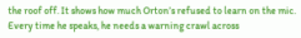the roof off. It shows how much Orton’s refused to learn on the mic. Every time he speaks, he needs a warning crawl across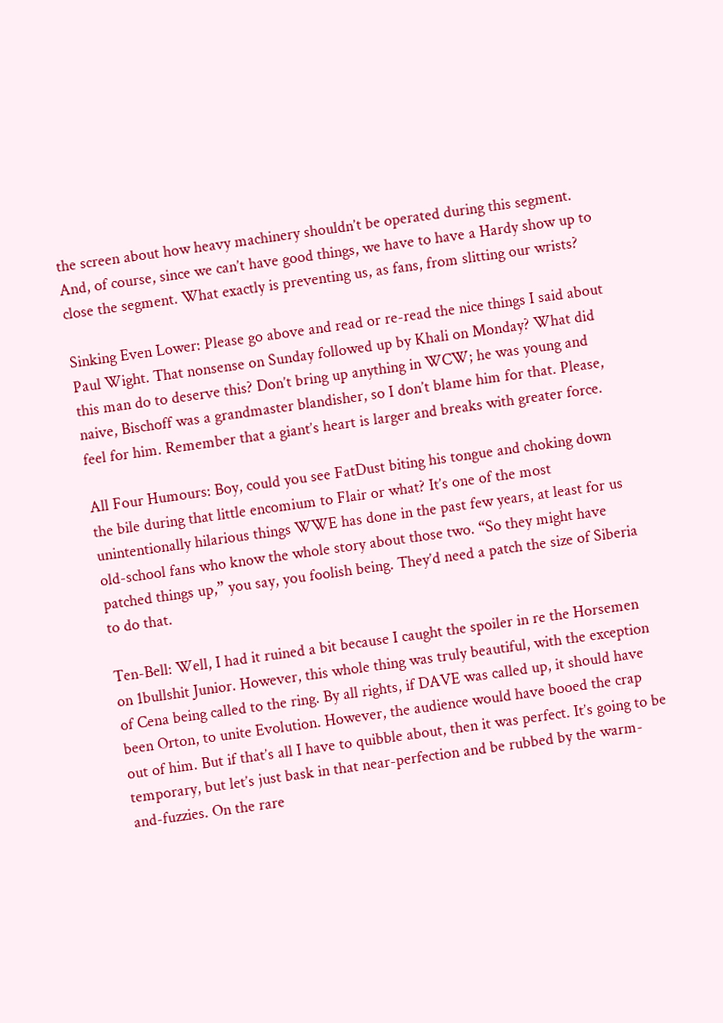the screen about how heavy machinery shouldn’t be operated during this segment. And, of course, since we can’t have good things, we have to have a Hardy show up to close the segment. What exactly is preventing us, as fans, from slitting our wrists?

Sinking Even Lower: Please go above and read or re-read the nice things I said about Paul Wight. That nonsense on Sunday followed up by Khali on Monday? What did this man do to deserve this? Don’t bring up anything in WCW; he was young and naive, Bischoff was a grandmaster blandisher, so I don’t blame him for that. Please, feel for him. Remember that a giant’s heart is larger and breaks with greater force.

All Four Humours: Boy, could you see FatDust biting his tongue and choking down the bile during that little encomium to Flair or what? It’s one of the most unintentionally hilarious things WWE has done in the past few years, at least for us old-school fans who know the whole story about those two. “So they might have patched things up,” you say, you foolish being. They’d need a patch the size of Siberia to do that.

Ten-Bell: Well, I had it ruined a bit because I caught the spoiler in re the Horsemen on 1bullshit Junior. However, this whole thing was truly beautiful, with the exception of Cena being called to the ring. By all rights, if DAVE was called up, it should have been Orton, to unite Evolution. However, the audience would have booed the crap out of him. But if that’s all I have to quibble about, then it was perfect. It’s going to be temporary, but let’s just bask in that near-perfection and be rubbed by the warm-and-fuzzies. On the rare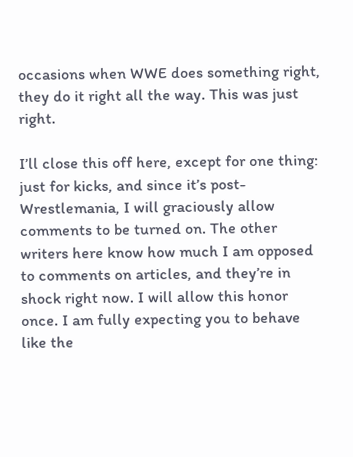occasions when WWE does something right, they do it right all the way. This was just right.

I’ll close this off here, except for one thing: just for kicks, and since it’s post-Wrestlemania, I will graciously allow comments to be turned on. The other writers here know how much I am opposed to comments on articles, and they’re in shock right now. I will allow this honor once. I am fully expecting you to behave like the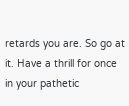retards you are. So go at it. Have a thrill for once in your pathetic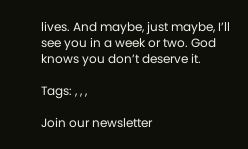lives. And maybe, just maybe, I’ll see you in a week or two. God knows you don’t deserve it.

Tags: , , ,

Join our newsletter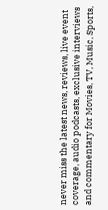never miss the latest news, reviews, live event coverage, audio podcasts, exclusive interviews and commentary for Movies, TV, Music, Sports,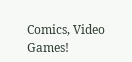Comics, Video Games!